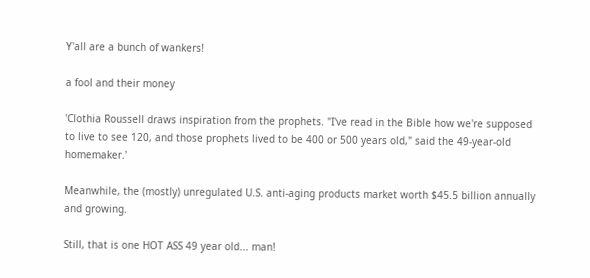Y'all are a bunch of wankers!

a fool and their money

'Clothia Roussell draws inspiration from the prophets. "I've read in the Bible how we're supposed to live to see 120, and those prophets lived to be 400 or 500 years old," said the 49-year-old homemaker.'

Meanwhile, the (mostly) unregulated U.S. anti-aging products market worth $45.5 billion annually and growing.

Still, that is one HOT ASS 49 year old... man!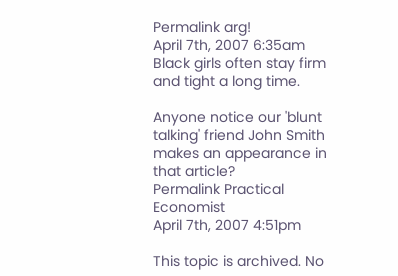Permalink arg!
April 7th, 2007 6:35am
Black girls often stay firm and tight a long time.

Anyone notice our 'blunt talking' friend John Smith makes an appearance in that article?
Permalink Practical Economist
April 7th, 2007 4:51pm

This topic is archived. No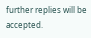further replies will be accepted.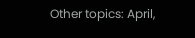Other topics: April,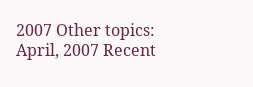2007 Other topics: April, 2007 Recent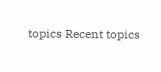topics Recent topics